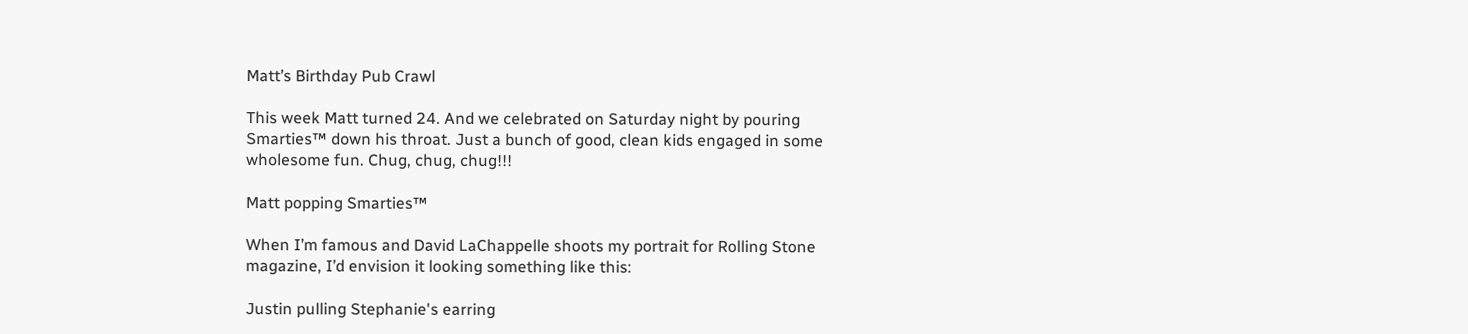Matt’s Birthday Pub Crawl

This week Matt turned 24. And we celebrated on Saturday night by pouring Smarties™ down his throat. Just a bunch of good, clean kids engaged in some wholesome fun. Chug, chug, chug!!!

Matt popping Smarties™

When I’m famous and David LaChappelle shoots my portrait for Rolling Stone magazine, I’d envision it looking something like this:

Justin pulling Stephanie's earring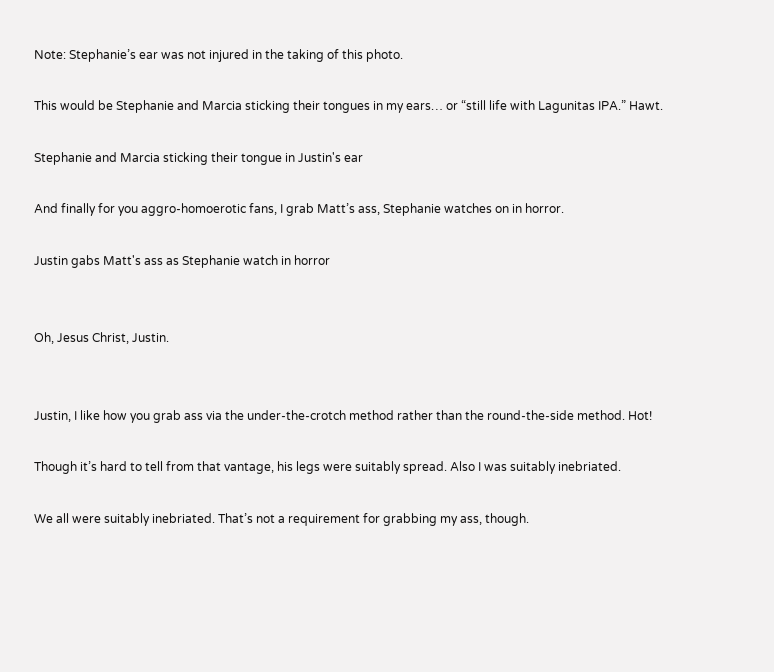Note: Stephanie’s ear was not injured in the taking of this photo.

This would be Stephanie and Marcia sticking their tongues in my ears… or “still life with Lagunitas IPA.” Hawt.

Stephanie and Marcia sticking their tongue in Justin's ear

And finally for you aggro-homoerotic fans, I grab Matt’s ass, Stephanie watches on in horror.

Justin gabs Matt's ass as Stephanie watch in horror


Oh, Jesus Christ, Justin.


Justin, I like how you grab ass via the under-the-crotch method rather than the round-the-side method. Hot!

Though it’s hard to tell from that vantage, his legs were suitably spread. Also I was suitably inebriated.

We all were suitably inebriated. That’s not a requirement for grabbing my ass, though.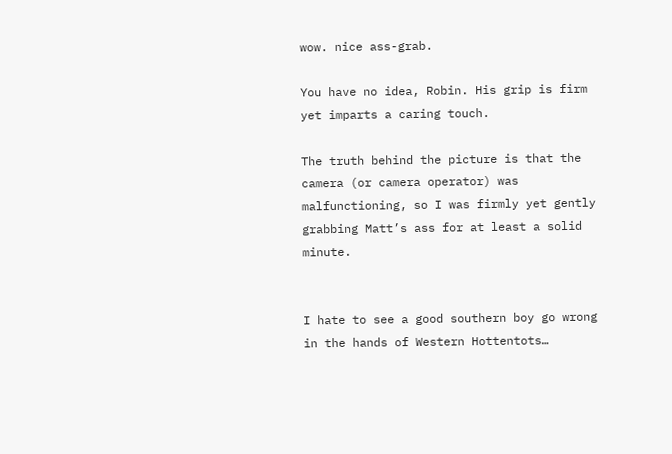wow. nice ass-grab.

You have no idea, Robin. His grip is firm yet imparts a caring touch.

The truth behind the picture is that the camera (or camera operator) was malfunctioning, so I was firmly yet gently grabbing Matt’s ass for at least a solid minute.


I hate to see a good southern boy go wrong in the hands of Western Hottentots…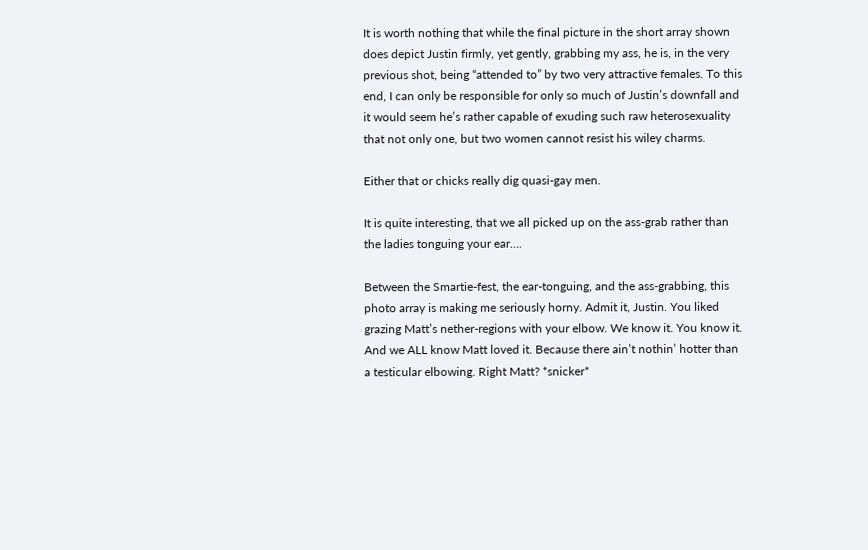It is worth nothing that while the final picture in the short array shown does depict Justin firmly, yet gently, grabbing my ass, he is, in the very previous shot, being “attended to” by two very attractive females. To this end, I can only be responsible for only so much of Justin’s downfall and it would seem he’s rather capable of exuding such raw heterosexuality that not only one, but two women cannot resist his wiley charms.

Either that or chicks really dig quasi-gay men.

It is quite interesting, that we all picked up on the ass-grab rather than the ladies tonguing your ear….

Between the Smartie-fest, the ear-tonguing, and the ass-grabbing, this photo array is making me seriously horny. Admit it, Justin. You liked grazing Matt’s nether-regions with your elbow. We know it. You know it. And we ALL know Matt loved it. Because there ain’t nothin’ hotter than a testicular elbowing. Right Matt? *snicker*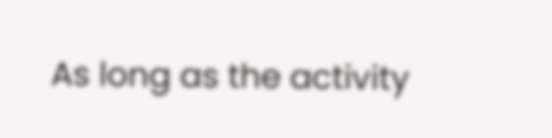As long as the activity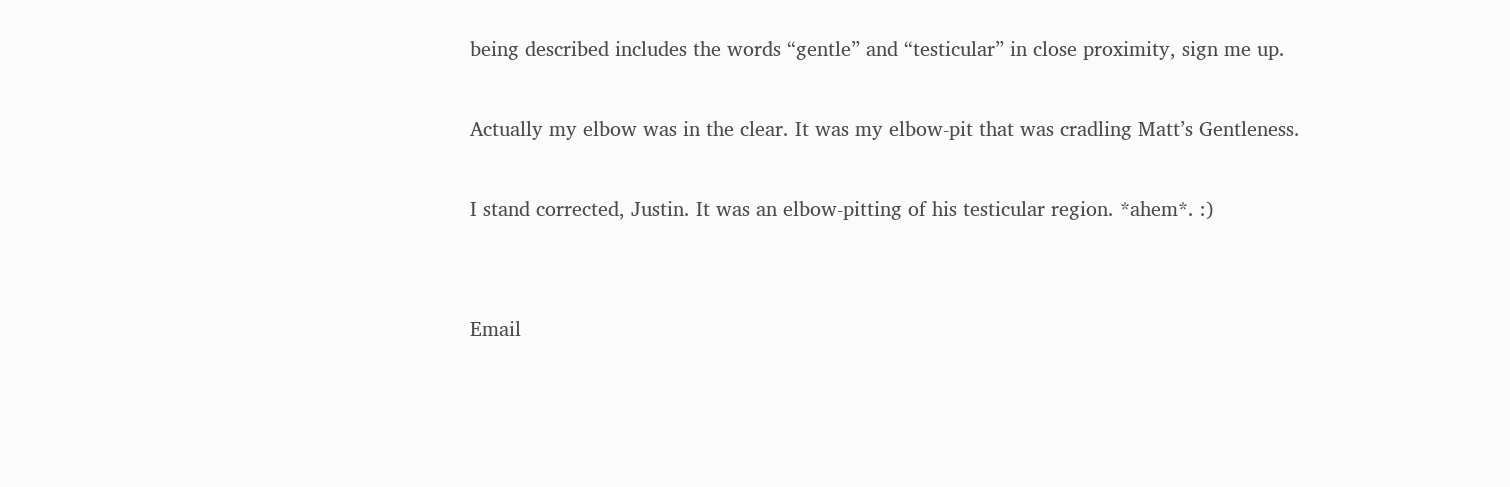being described includes the words “gentle” and “testicular” in close proximity, sign me up.

Actually my elbow was in the clear. It was my elbow-pit that was cradling Matt’s Gentleness.

I stand corrected, Justin. It was an elbow-pitting of his testicular region. *ahem*. :)


Email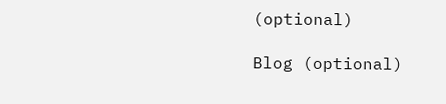(optional)

Blog (optional)